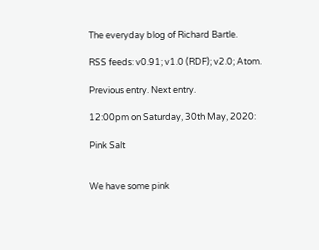The everyday blog of Richard Bartle.

RSS feeds: v0.91; v1.0 (RDF); v2.0; Atom.

Previous entry. Next entry.

12:00pm on Saturday, 30th May, 2020:

Pink Salt


We have some pink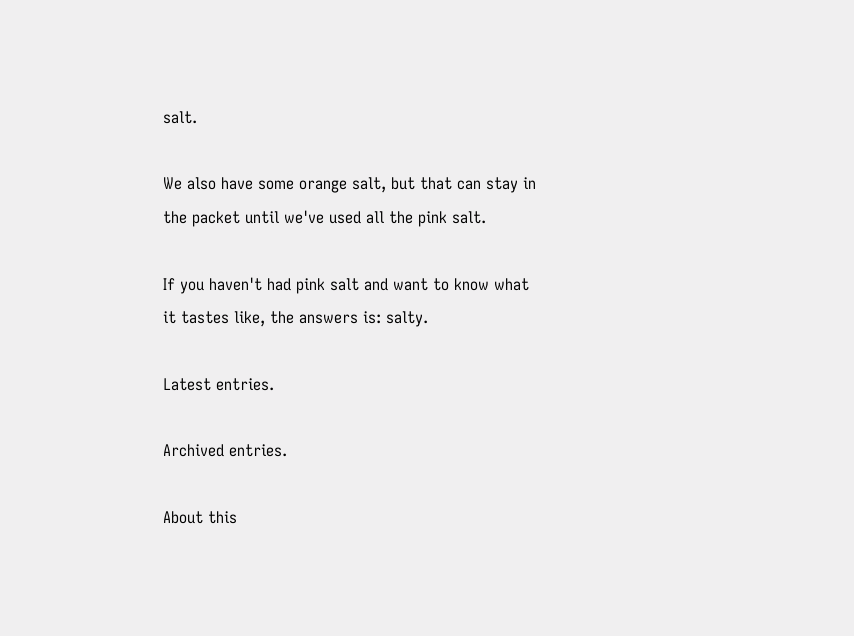salt.

We also have some orange salt, but that can stay in the packet until we've used all the pink salt.

If you haven't had pink salt and want to know what it tastes like, the answers is: salty.

Latest entries.

Archived entries.

About this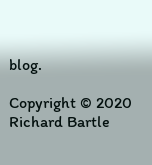blog.

Copyright © 2020 Richard Bartle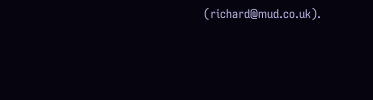(richard@mud.co.uk).